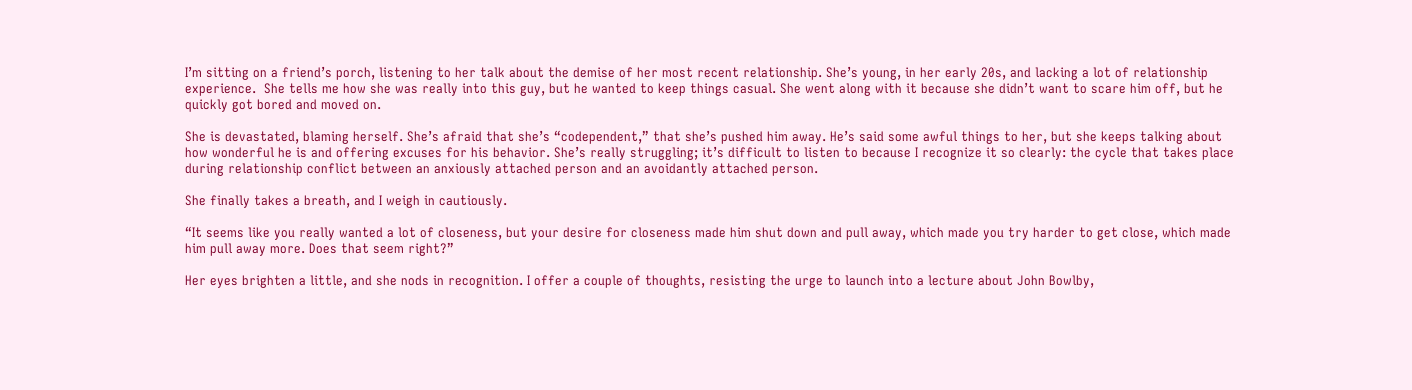I’m sitting on a friend’s porch, listening to her talk about the demise of her most recent relationship. She’s young, in her early 20s, and lacking a lot of relationship experience.  She tells me how she was really into this guy, but he wanted to keep things casual. She went along with it because she didn’t want to scare him off, but he quickly got bored and moved on.

She is devastated, blaming herself. She’s afraid that she’s “codependent,” that she’s pushed him away. He’s said some awful things to her, but she keeps talking about how wonderful he is and offering excuses for his behavior. She’s really struggling; it’s difficult to listen to because I recognize it so clearly: the cycle that takes place during relationship conflict between an anxiously attached person and an avoidantly attached person.

She finally takes a breath, and I weigh in cautiously.

“It seems like you really wanted a lot of closeness, but your desire for closeness made him shut down and pull away, which made you try harder to get close, which made him pull away more. Does that seem right?”

Her eyes brighten a little, and she nods in recognition. I offer a couple of thoughts, resisting the urge to launch into a lecture about John Bowlby,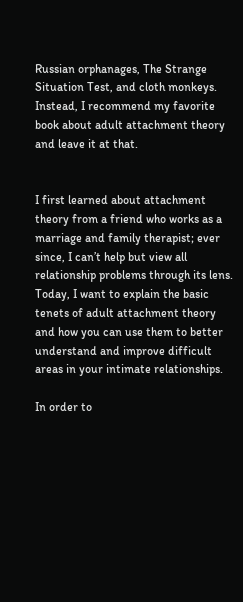Russian orphanages, The Strange Situation Test, and cloth monkeys. Instead, I recommend my favorite book about adult attachment theory and leave it at that.


I first learned about attachment theory from a friend who works as a marriage and family therapist; ever since, I can’t help but view all relationship problems through its lens. Today, I want to explain the basic tenets of adult attachment theory and how you can use them to better understand and improve difficult areas in your intimate relationships.

In order to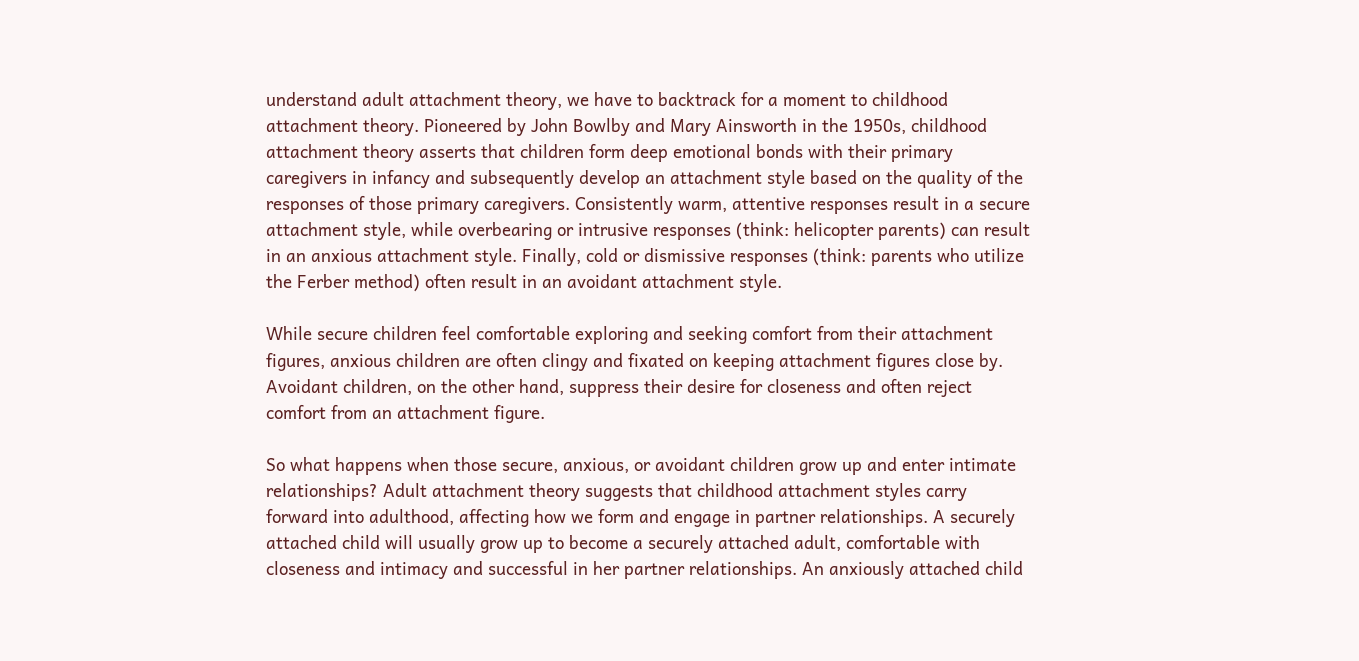understand adult attachment theory, we have to backtrack for a moment to childhood attachment theory. Pioneered by John Bowlby and Mary Ainsworth in the 1950s, childhood attachment theory asserts that children form deep emotional bonds with their primary caregivers in infancy and subsequently develop an attachment style based on the quality of the responses of those primary caregivers. Consistently warm, attentive responses result in a secure attachment style, while overbearing or intrusive responses (think: helicopter parents) can result in an anxious attachment style. Finally, cold or dismissive responses (think: parents who utilize the Ferber method) often result in an avoidant attachment style.

While secure children feel comfortable exploring and seeking comfort from their attachment figures, anxious children are often clingy and fixated on keeping attachment figures close by. Avoidant children, on the other hand, suppress their desire for closeness and often reject comfort from an attachment figure.

So what happens when those secure, anxious, or avoidant children grow up and enter intimate relationships? Adult attachment theory suggests that childhood attachment styles carry forward into adulthood, affecting how we form and engage in partner relationships. A securely attached child will usually grow up to become a securely attached adult, comfortable with closeness and intimacy and successful in her partner relationships. An anxiously attached child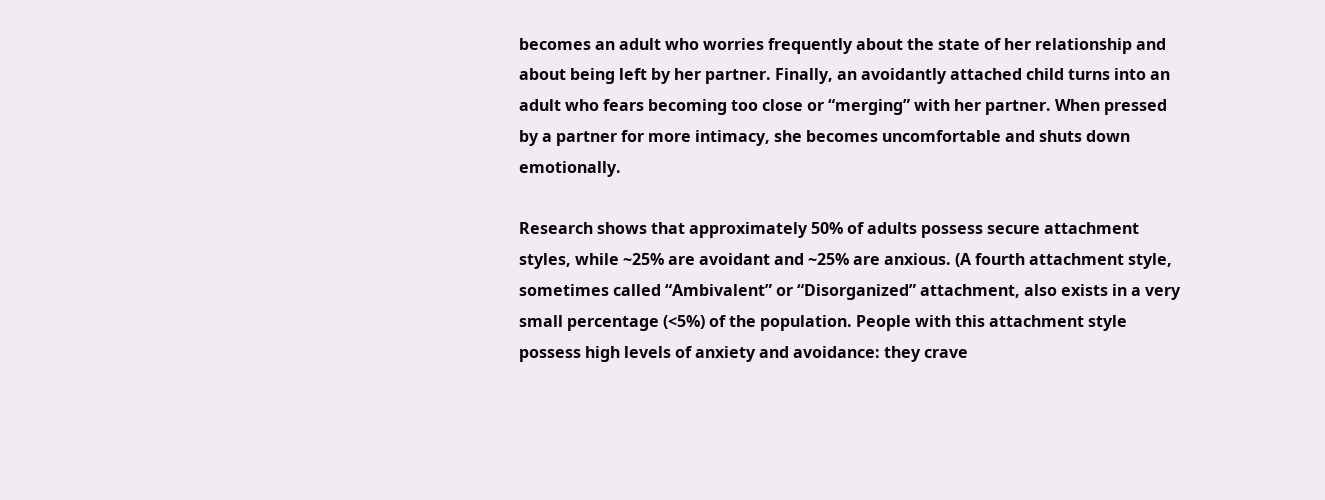becomes an adult who worries frequently about the state of her relationship and about being left by her partner. Finally, an avoidantly attached child turns into an adult who fears becoming too close or “merging” with her partner. When pressed by a partner for more intimacy, she becomes uncomfortable and shuts down emotionally.

Research shows that approximately 50% of adults possess secure attachment styles, while ~25% are avoidant and ~25% are anxious. (A fourth attachment style, sometimes called “Ambivalent” or “Disorganized” attachment, also exists in a very small percentage (<5%) of the population. People with this attachment style possess high levels of anxiety and avoidance: they crave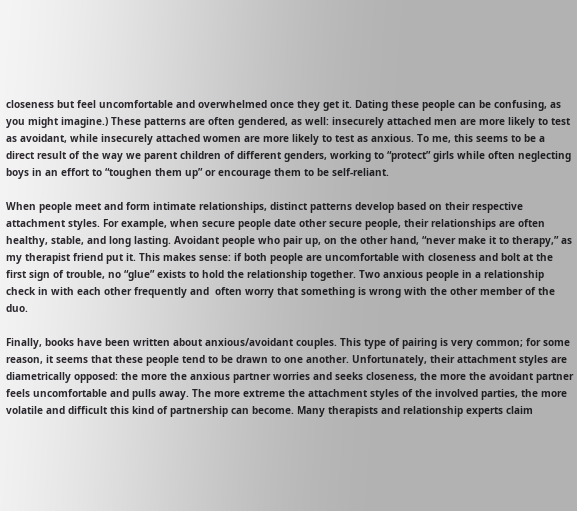closeness but feel uncomfortable and overwhelmed once they get it. Dating these people can be confusing, as you might imagine.) These patterns are often gendered, as well: insecurely attached men are more likely to test as avoidant, while insecurely attached women are more likely to test as anxious. To me, this seems to be a direct result of the way we parent children of different genders, working to “protect” girls while often neglecting boys in an effort to “toughen them up” or encourage them to be self-reliant.

When people meet and form intimate relationships, distinct patterns develop based on their respective attachment styles. For example, when secure people date other secure people, their relationships are often healthy, stable, and long lasting. Avoidant people who pair up, on the other hand, “never make it to therapy,” as my therapist friend put it. This makes sense: if both people are uncomfortable with closeness and bolt at the first sign of trouble, no “glue” exists to hold the relationship together. Two anxious people in a relationship check in with each other frequently and  often worry that something is wrong with the other member of the duo.

Finally, books have been written about anxious/avoidant couples. This type of pairing is very common; for some reason, it seems that these people tend to be drawn to one another. Unfortunately, their attachment styles are diametrically opposed: the more the anxious partner worries and seeks closeness, the more the avoidant partner feels uncomfortable and pulls away. The more extreme the attachment styles of the involved parties, the more volatile and difficult this kind of partnership can become. Many therapists and relationship experts claim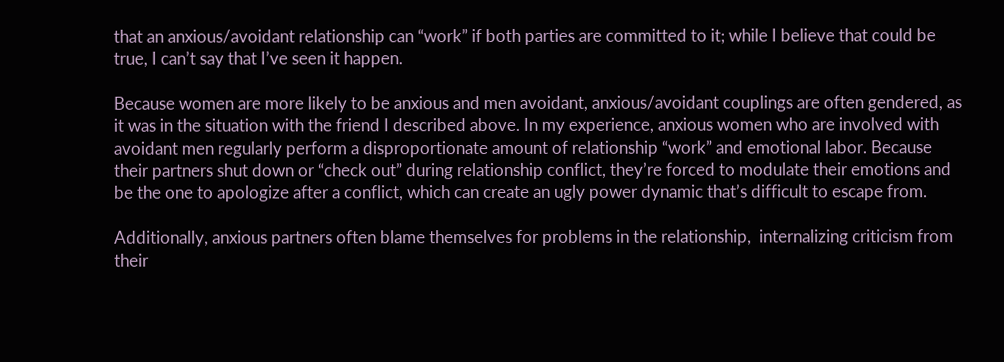that an anxious/avoidant relationship can “work” if both parties are committed to it; while I believe that could be true, I can’t say that I’ve seen it happen.

Because women are more likely to be anxious and men avoidant, anxious/avoidant couplings are often gendered, as it was in the situation with the friend I described above. In my experience, anxious women who are involved with avoidant men regularly perform a disproportionate amount of relationship “work” and emotional labor. Because their partners shut down or “check out” during relationship conflict, they’re forced to modulate their emotions and be the one to apologize after a conflict, which can create an ugly power dynamic that’s difficult to escape from.

Additionally, anxious partners often blame themselves for problems in the relationship,  internalizing criticism from their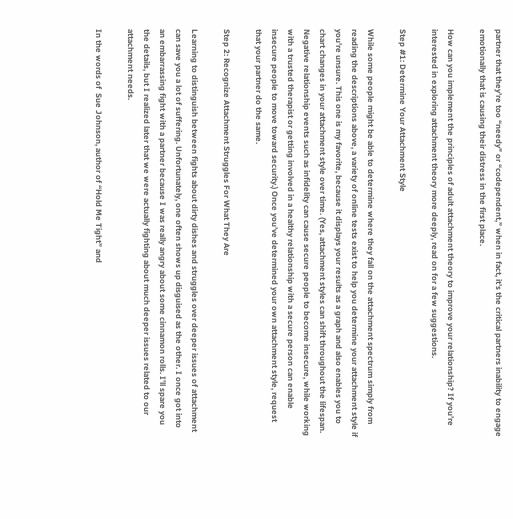partner that they’re too “needy” or “codependent,” when in fact, it’s the critical partners inability to engage emotionally that is causing their distress in the first place.

How can you implement the principles of adult attachment theory to improve your relationship? If you’re interested in exploring attachment theory more deeply, read on for a few suggestions.

Step #1: Determine Your Attachment Style

While some people might be able to determine where they fall on the attachment spectrum simply from reading the descriptions above, a variety of online tests exist to help you determine your attachment style if you’re unsure. This one is my favorite, because it displays your results as a graph and also enables you to chart changes in your attachment style over time. (Yes, attachment styles can shift throughout the lifespan. Negative relationship events such as infidelity can cause secure people to become insecure, while working with a trusted therapist or getting involved in a healthy relationship with a secure person can enable insecure people to move toward security.) Once you’ve determined your own attachment style, request that your partner do the same.

Step 2: Recognize Attachment Struggles For What They Are

Learning to distinguish between fights about dirty dishes and struggles over deeper issues of attachment can save you a lot of suffering. Unfortunately, one often shows up disguised as the other. I once got into an embarrassing fight with a partner because I was really angry about some cinnamon rolls. I’ll spare you the details, but I realized later that we were actually fighting about much deeper issues related to our attachment needs.

In the words of  Sue Johnson, author of “Hold Me Tight” and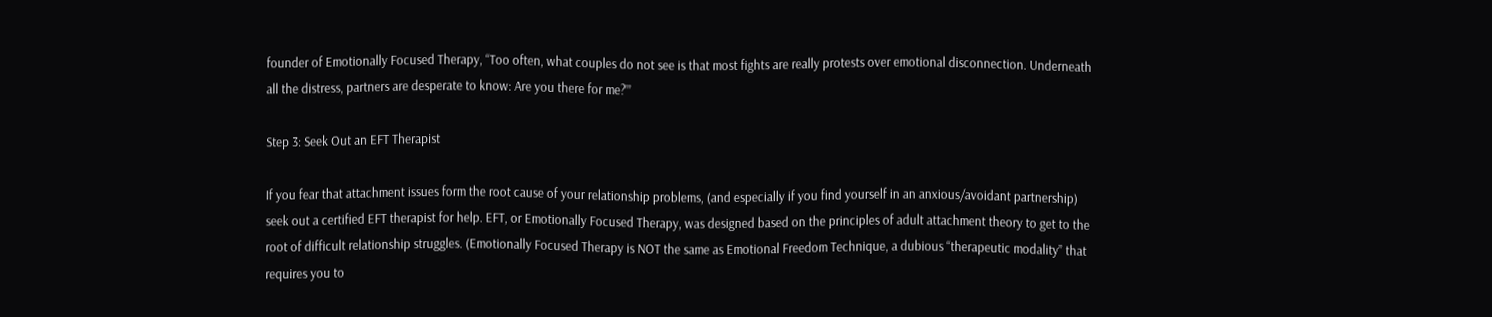founder of Emotionally Focused Therapy, “Too often, what couples do not see is that most fights are really protests over emotional disconnection. Underneath all the distress, partners are desperate to know: Are you there for me?’”

Step 3: Seek Out an EFT Therapist

If you fear that attachment issues form the root cause of your relationship problems, (and especially if you find yourself in an anxious/avoidant partnership) seek out a certified EFT therapist for help. EFT, or Emotionally Focused Therapy, was designed based on the principles of adult attachment theory to get to the root of difficult relationship struggles. (Emotionally Focused Therapy is NOT the same as Emotional Freedom Technique, a dubious “therapeutic modality” that requires you to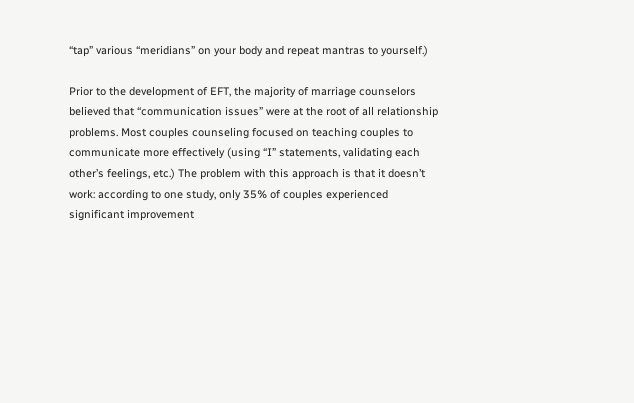“tap” various “meridians” on your body and repeat mantras to yourself.)

Prior to the development of EFT, the majority of marriage counselors believed that “communication issues” were at the root of all relationship problems. Most couples counseling focused on teaching couples to communicate more effectively (using “I” statements, validating each other’s feelings, etc.) The problem with this approach is that it doesn’t work: according to one study, only 35% of couples experienced significant improvement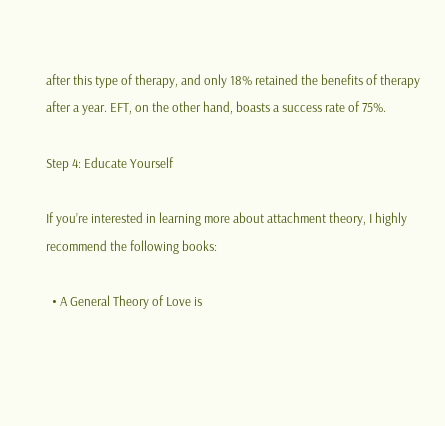after this type of therapy, and only 18% retained the benefits of therapy after a year. EFT, on the other hand, boasts a success rate of 75%.

Step 4: Educate Yourself

If you’re interested in learning more about attachment theory, I highly recommend the following books:

  • A General Theory of Love is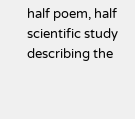half poem, half scientific study describing the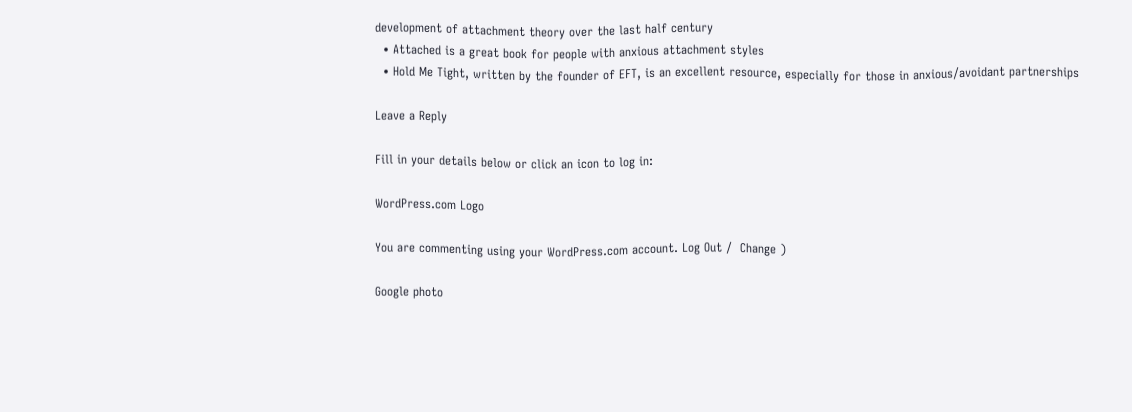development of attachment theory over the last half century
  • Attached is a great book for people with anxious attachment styles
  • Hold Me Tight, written by the founder of EFT, is an excellent resource, especially for those in anxious/avoidant partnerships

Leave a Reply

Fill in your details below or click an icon to log in:

WordPress.com Logo

You are commenting using your WordPress.com account. Log Out /  Change )

Google photo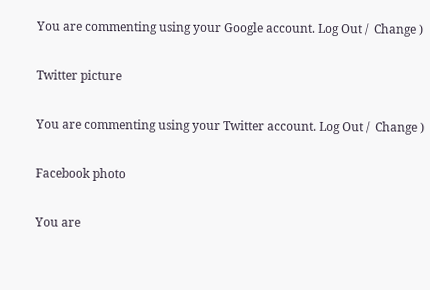You are commenting using your Google account. Log Out /  Change )

Twitter picture

You are commenting using your Twitter account. Log Out /  Change )

Facebook photo

You are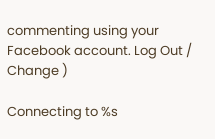commenting using your Facebook account. Log Out /  Change )

Connecting to %s